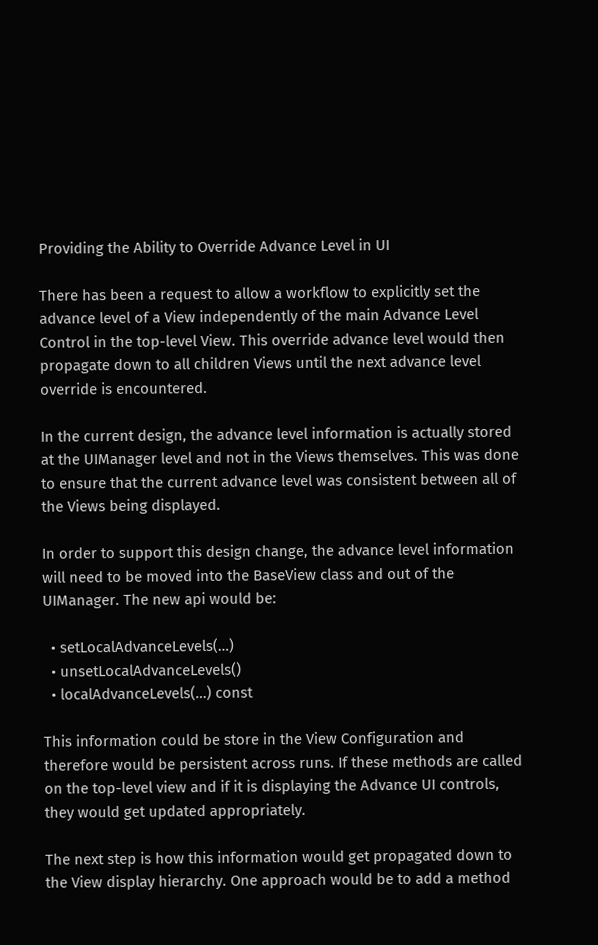Providing the Ability to Override Advance Level in UI

There has been a request to allow a workflow to explicitly set the advance level of a View independently of the main Advance Level Control in the top-level View. This override advance level would then propagate down to all children Views until the next advance level override is encountered.

In the current design, the advance level information is actually stored at the UIManager level and not in the Views themselves. This was done to ensure that the current advance level was consistent between all of the Views being displayed.

In order to support this design change, the advance level information will need to be moved into the BaseView class and out of the UIManager. The new api would be:

  • setLocalAdvanceLevels(…)
  • unsetLocalAdvanceLevels()
  • localAdvanceLevels(…) const

This information could be store in the View Configuration and therefore would be persistent across runs. If these methods are called on the top-level view and if it is displaying the Advance UI controls, they would get updated appropriately.

The next step is how this information would get propagated down to the View display hierarchy. One approach would be to add a method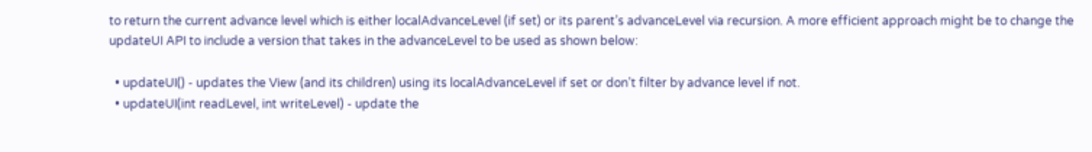to return the current advance level which is either localAdvanceLevel (if set) or its parent’s advanceLevel via recursion. A more efficient approach might be to change the updateUI API to include a version that takes in the advanceLevel to be used as shown below:

  • updateUI() - updates the View (and its children) using its localAdvanceLevel if set or don’t filter by advance level if not.
  • updateUI(int readLevel, int writeLevel) - update the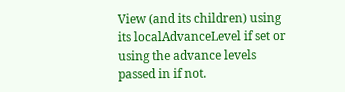View (and its children) using its localAdvanceLevel if set or using the advance levels passed in if not.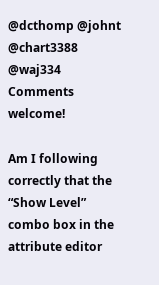@dcthomp @johnt @chart3388 @waj334 Comments welcome!

Am I following correctly that the “Show Level” combo box in the attribute editor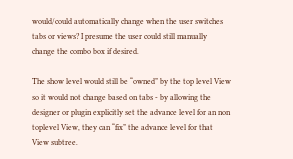would/could automatically change when the user switches tabs or views? I presume the user could still manually change the combo box if desired.

The show level would still be “owned” by the top level View so it would not change based on tabs - by allowing the designer or plugin explicitly set the advance level for an non toplevel View, they can “fix” the advance level for that View subtree.